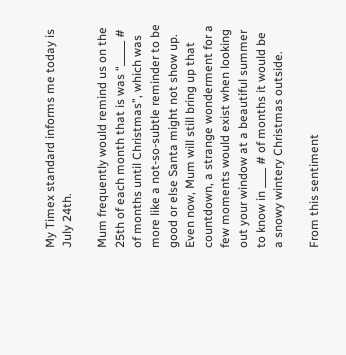My Timex standard informs me today is July 24th.

Mum frequently would remind us on the 25th of each month that is was “_____ # of months until Christmas”, which was more like a not-so-subtle reminder to be good or else Santa might not show up. Even now, Mum will still bring up that countdown, a strange wonderment for a few moments would exist when looking out your window at a beautiful summer to know in ____ # of months it would be a snowy wintery Christmas outside.

From this sentiment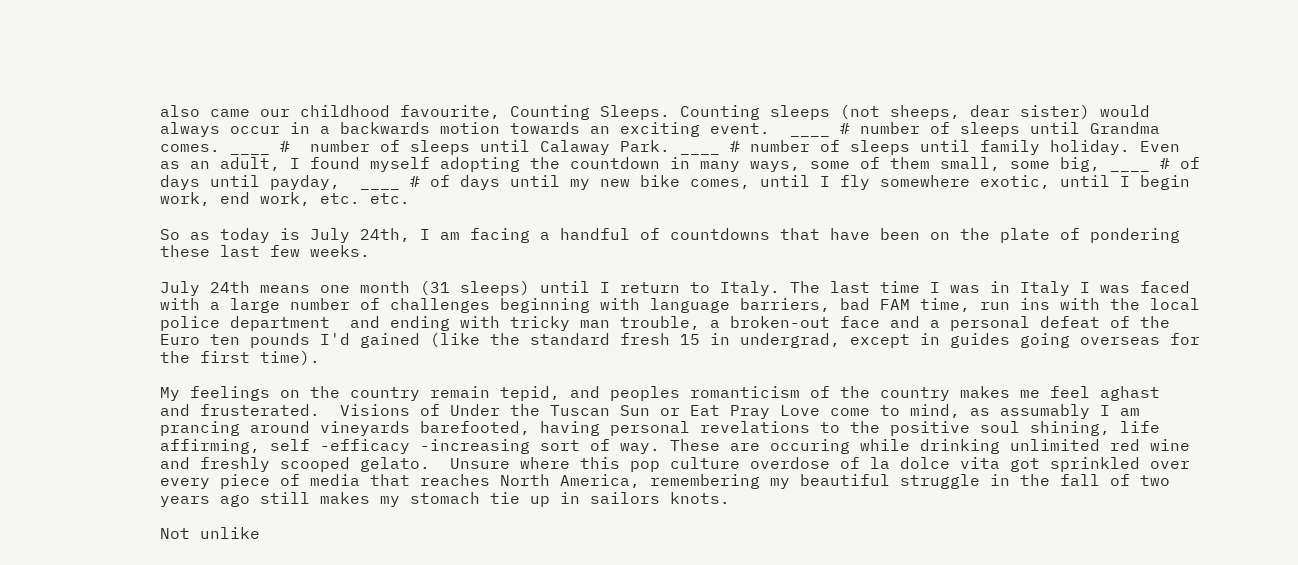also came our childhood favourite, Counting Sleeps. Counting sleeps (not sheeps, dear sister) would always occur in a backwards motion towards an exciting event.  ____ # number of sleeps until Grandma comes. ____ #  number of sleeps until Calaway Park. ____ # number of sleeps until family holiday. Even as an adult, I found myself adopting the countdown in many ways, some of them small, some big, ____ # of days until payday,  ____ # of days until my new bike comes, until I fly somewhere exotic, until I begin work, end work, etc. etc.

So as today is July 24th, I am facing a handful of countdowns that have been on the plate of pondering these last few weeks.

July 24th means one month (31 sleeps) until I return to Italy. The last time I was in Italy I was faced with a large number of challenges beginning with language barriers, bad FAM time, run ins with the local police department  and ending with tricky man trouble, a broken-out face and a personal defeat of the Euro ten pounds I'd gained (like the standard fresh 15 in undergrad, except in guides going overseas for the first time).

My feelings on the country remain tepid, and peoples romanticism of the country makes me feel aghast  and frusterated.  Visions of Under the Tuscan Sun or Eat Pray Love come to mind, as assumably I am prancing around vineyards barefooted, having personal revelations to the positive soul shining, life affirming, self -efficacy -increasing sort of way. These are occuring while drinking unlimited red wine and freshly scooped gelato.  Unsure where this pop culture overdose of la dolce vita got sprinkled over every piece of media that reaches North America, remembering my beautiful struggle in the fall of two years ago still makes my stomach tie up in sailors knots.

Not unlike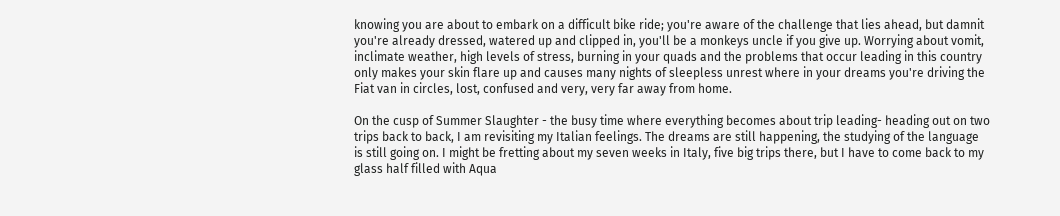knowing you are about to embark on a difficult bike ride; you're aware of the challenge that lies ahead, but damnit you're already dressed, watered up and clipped in, you'll be a monkeys uncle if you give up. Worrying about vomit, inclimate weather, high levels of stress, burning in your quads and the problems that occur leading in this country only makes your skin flare up and causes many nights of sleepless unrest where in your dreams you're driving the Fiat van in circles, lost, confused and very, very far away from home.

On the cusp of Summer Slaughter - the busy time where everything becomes about trip leading- heading out on two trips back to back, I am revisiting my Italian feelings. The dreams are still happening, the studying of the language is still going on. I might be fretting about my seven weeks in Italy, five big trips there, but I have to come back to my glass half filled with Aqua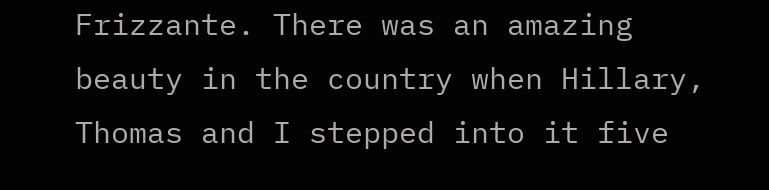Frizzante. There was an amazing beauty in the country when Hillary, Thomas and I stepped into it five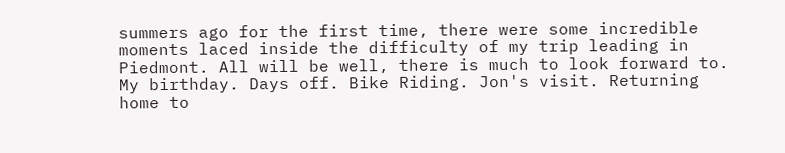summers ago for the first time, there were some incredible moments laced inside the difficulty of my trip leading in Piedmont. All will be well, there is much to look forward to. My birthday. Days off. Bike Riding. Jon's visit. Returning home to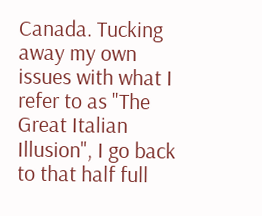Canada. Tucking away my own issues with what I refer to as "The Great Italian Illusion", I go back to that half full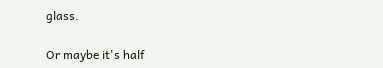glass.

Or maybe it's half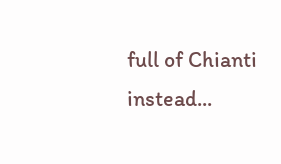full of Chianti instead...